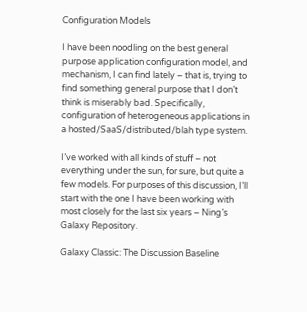Configuration Models

I have been noodling on the best general purpose application configuration model, and mechanism, I can find lately – that is, trying to find something general purpose that I don’t think is miserably bad. Specifically, configuration of heterogeneous applications in a hosted/SaaS/distributed/blah type system.

I’ve worked with all kinds of stuff – not everything under the sun, for sure, but quite a few models. For purposes of this discussion, I’ll start with the one I have been working with most closely for the last six years – Ning’s Galaxy Repository.

Galaxy Classic: The Discussion Baseline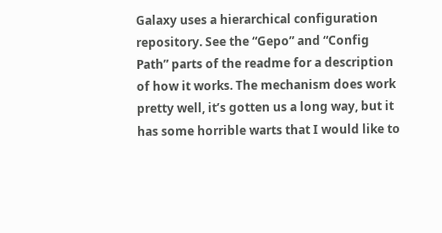Galaxy uses a hierarchical configuration repository. See the “Gepo” and “Config Path” parts of the readme for a description of how it works. The mechanism does work pretty well, it’s gotten us a long way, but it has some horrible warts that I would like to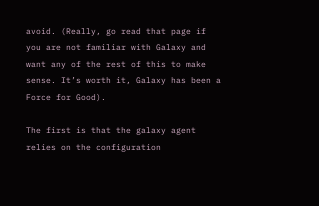avoid. (Really, go read that page if you are not familiar with Galaxy and want any of the rest of this to make sense. It’s worth it, Galaxy has been a Force for Good).

The first is that the galaxy agent relies on the configuration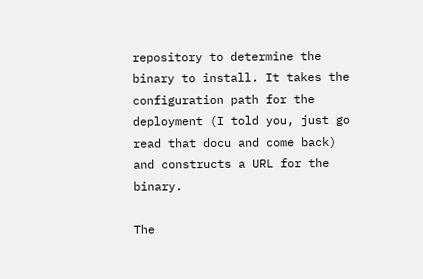repository to determine the binary to install. It takes the configuration path for the deployment (I told you, just go read that docu and come back) and constructs a URL for the binary.

The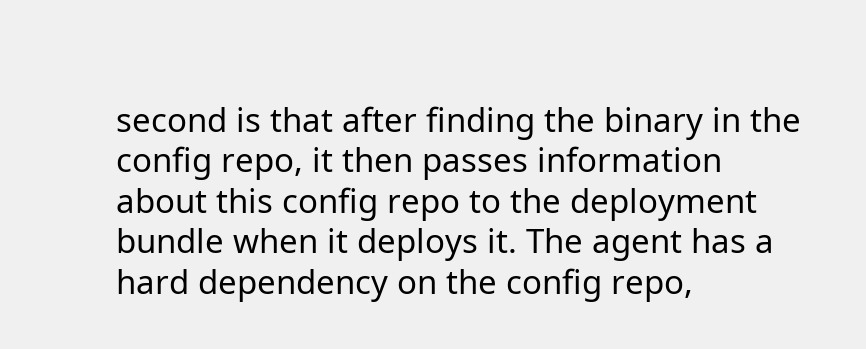second is that after finding the binary in the config repo, it then passes information about this config repo to the deployment bundle when it deploys it. The agent has a hard dependency on the config repo,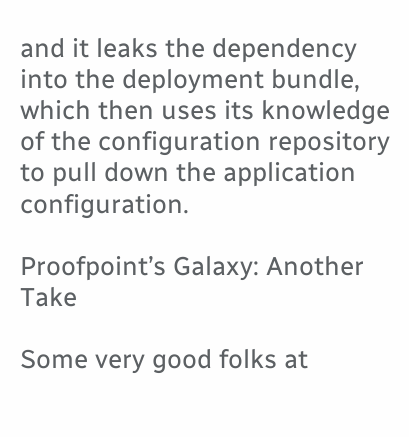and it leaks the dependency into the deployment bundle, which then uses its knowledge of the configuration repository to pull down the application configuration.

Proofpoint’s Galaxy: Another Take

Some very good folks at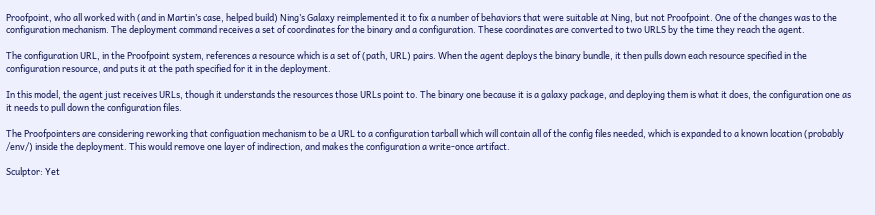Proofpoint, who all worked with (and in Martin’s case, helped build) Ning’s Galaxy reimplemented it to fix a number of behaviors that were suitable at Ning, but not Proofpoint. One of the changes was to the configuration mechanism. The deployment command receives a set of coordinates for the binary and a configuration. These coordinates are converted to two URLS by the time they reach the agent.

The configuration URL, in the Proofpoint system, references a resource which is a set of (path, URL) pairs. When the agent deploys the binary bundle, it then pulls down each resource specified in the configuration resource, and puts it at the path specified for it in the deployment.

In this model, the agent just receives URLs, though it understands the resources those URLs point to. The binary one because it is a galaxy package, and deploying them is what it does, the configuration one as it needs to pull down the configuration files.

The Proofpointers are considering reworking that configuation mechanism to be a URL to a configuration tarball which will contain all of the config files needed, which is expanded to a known location (probably /env/) inside the deployment. This would remove one layer of indirection, and makes the configuration a write-once artifact.

Sculptor: Yet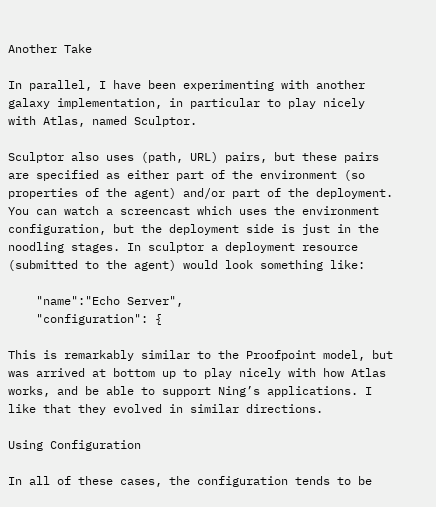Another Take

In parallel, I have been experimenting with another galaxy implementation, in particular to play nicely with Atlas, named Sculptor.

Sculptor also uses (path, URL) pairs, but these pairs are specified as either part of the environment (so properties of the agent) and/or part of the deployment. You can watch a screencast which uses the environment configuration, but the deployment side is just in the noodling stages. In sculptor a deployment resource (submitted to the agent) would look something like:

    "name":"Echo Server",
    "configuration": {

This is remarkably similar to the Proofpoint model, but was arrived at bottom up to play nicely with how Atlas works, and be able to support Ning’s applications. I like that they evolved in similar directions.

Using Configuration

In all of these cases, the configuration tends to be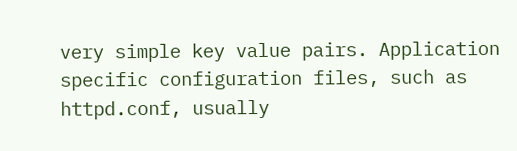very simple key value pairs. Application specific configuration files, such as httpd.conf, usually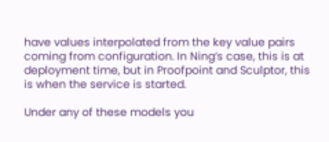have values interpolated from the key value pairs coming from configuration. In Ning’s case, this is at deployment time, but in Proofpoint and Sculptor, this is when the service is started.

Under any of these models you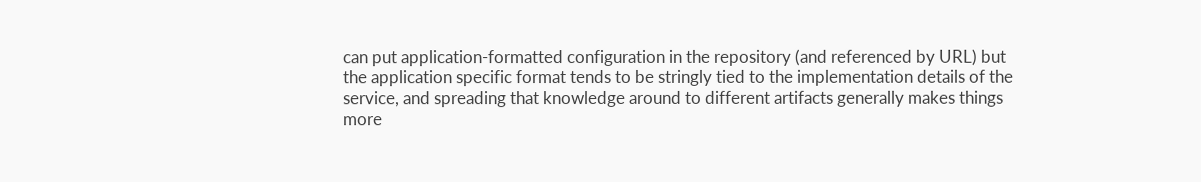can put application-formatted configuration in the repository (and referenced by URL) but the application specific format tends to be stringly tied to the implementation details of the service, and spreading that knowledge around to different artifacts generally makes things more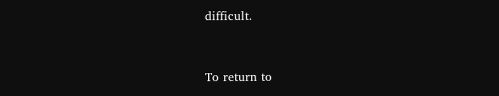difficult.


To return to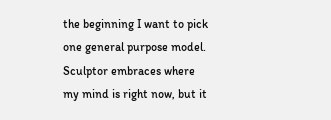the beginning I want to pick one general purpose model. Sculptor embraces where my mind is right now, but it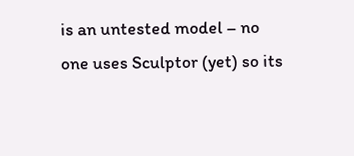is an untested model – no one uses Sculptor (yet) so its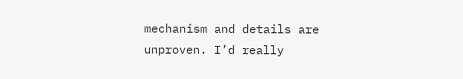mechanism and details are unproven. I’d really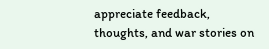appreciate feedback, thoughts, and war stories on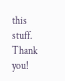this stuff. Thank you!